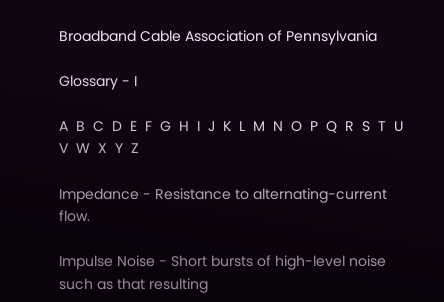Broadband Cable Association of Pennsylvania

Glossary - I

A  B  C  D  E  F  G  H  I  J  K  L  M  N  O  P  Q  R  S  T  U  V  W  X  Y  Z

Impedance - Resistance to alternating-current flow.

Impulse Noise - Short bursts of high-level noise such as that resulting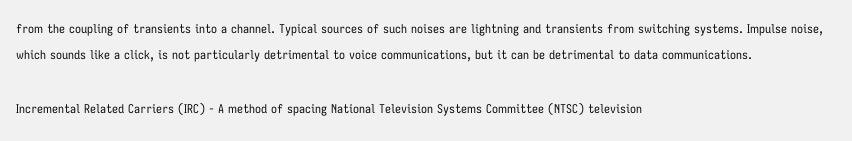from the coupling of transients into a channel. Typical sources of such noises are lightning and transients from switching systems. Impulse noise, which sounds like a click, is not particularly detrimental to voice communications, but it can be detrimental to data communications.

Incremental Related Carriers (IRC) - A method of spacing National Television Systems Committee (NTSC) television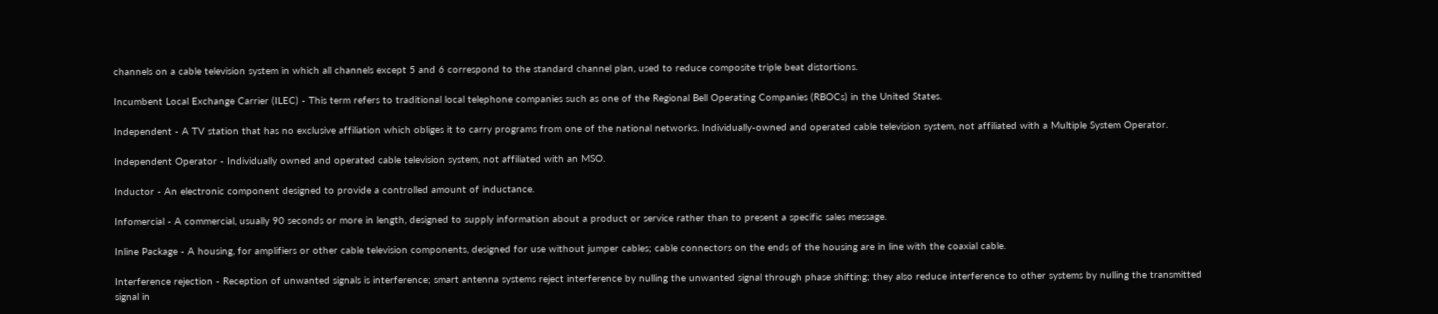channels on a cable television system in which all channels except 5 and 6 correspond to the standard channel plan, used to reduce composite triple beat distortions.

Incumbent Local Exchange Carrier (ILEC) - This term refers to traditional local telephone companies such as one of the Regional Bell Operating Companies (RBOCs) in the United States.

Independent - A TV station that has no exclusive affiliation which obliges it to carry programs from one of the national networks. Individually-owned and operated cable television system, not affiliated with a Multiple System Operator.

Independent Operator - Individually owned and operated cable television system, not affiliated with an MSO.

Inductor - An electronic component designed to provide a controlled amount of inductance.

Infomercial - A commercial, usually 90 seconds or more in length, designed to supply information about a product or service rather than to present a specific sales message.

Inline Package - A housing, for amplifiers or other cable television components, designed for use without jumper cables; cable connectors on the ends of the housing are in line with the coaxial cable.

Interference rejection - Reception of unwanted signals is interference; smart antenna systems reject interference by nulling the unwanted signal through phase shifting; they also reduce interference to other systems by nulling the transmitted signal in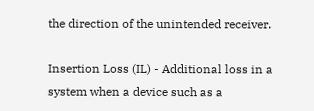the direction of the unintended receiver.

Insertion Loss (IL) - Additional loss in a system when a device such as a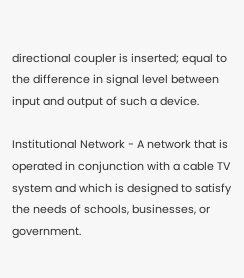directional coupler is inserted; equal to the difference in signal level between input and output of such a device.

Institutional Network - A network that is operated in conjunction with a cable TV system and which is designed to satisfy the needs of schools, businesses, or government.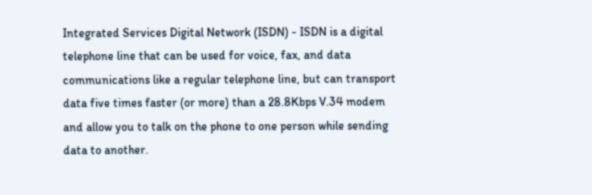Integrated Services Digital Network (ISDN) - ISDN is a digital telephone line that can be used for voice, fax, and data communications like a regular telephone line, but can transport data five times faster (or more) than a 28.8Kbps V.34 modem and allow you to talk on the phone to one person while sending data to another.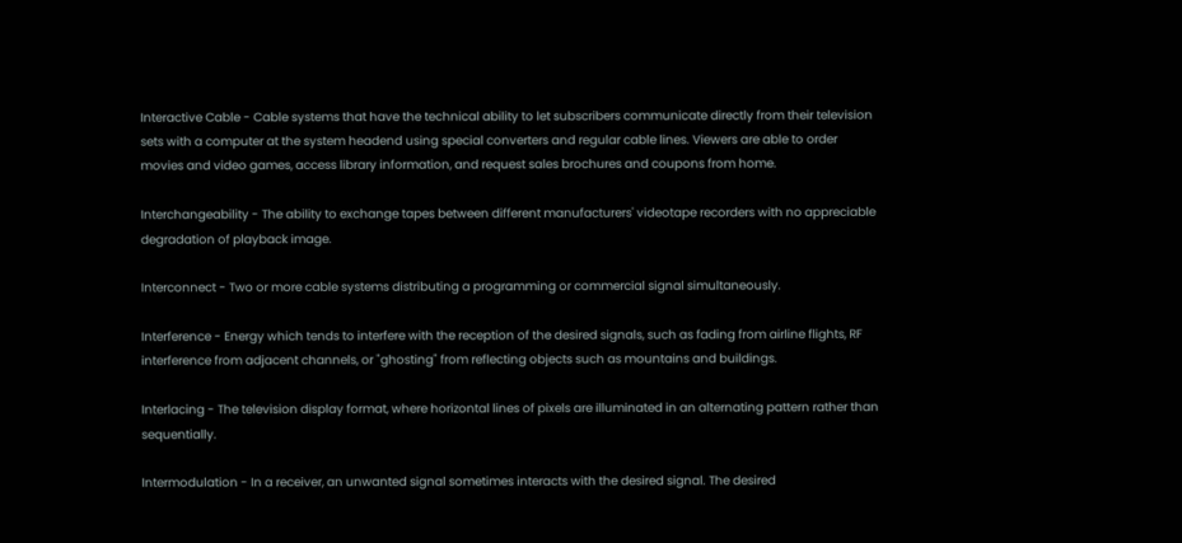Interactive Cable - Cable systems that have the technical ability to let subscribers communicate directly from their television sets with a computer at the system headend using special converters and regular cable lines. Viewers are able to order movies and video games, access library information, and request sales brochures and coupons from home.

Interchangeability - The ability to exchange tapes between different manufacturers' videotape recorders with no appreciable degradation of playback image.

Interconnect - Two or more cable systems distributing a programming or commercial signal simultaneously.

Interference - Energy which tends to interfere with the reception of the desired signals, such as fading from airline flights, RF interference from adjacent channels, or "ghosting" from reflecting objects such as mountains and buildings.

Interlacing - The television display format, where horizontal lines of pixels are illuminated in an alternating pattern rather than sequentially.

Intermodulation - In a receiver, an unwanted signal sometimes interacts with the desired signal. The desired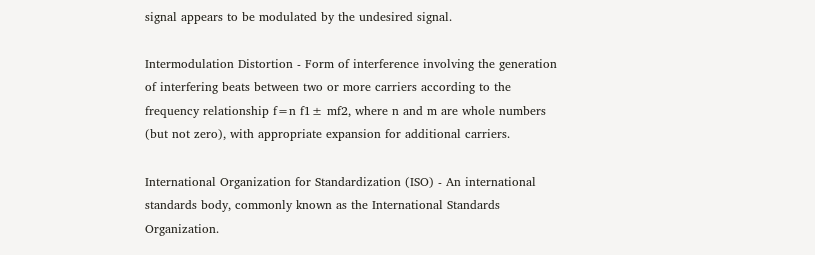signal appears to be modulated by the undesired signal.

Intermodulation Distortion - Form of interference involving the generation of interfering beats between two or more carriers according to the frequency relationship f=n f1± mf2, where n and m are whole numbers (but not zero), with appropriate expansion for additional carriers.

International Organization for Standardization (ISO) - An international standards body, commonly known as the International Standards Organization.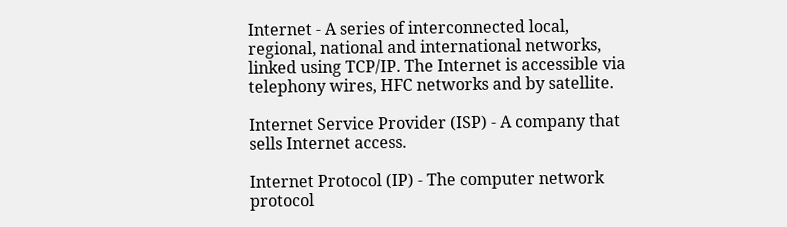Internet - A series of interconnected local, regional, national and international networks, linked using TCP/IP. The Internet is accessible via telephony wires, HFC networks and by satellite.

Internet Service Provider (ISP) - A company that sells Internet access.

Internet Protocol (IP) - The computer network protocol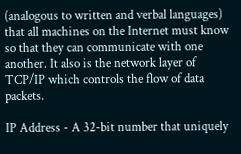(analogous to written and verbal languages) that all machines on the Internet must know so that they can communicate with one another. It also is the network layer of TCP/IP which controls the flow of data packets.

IP Address - A 32-bit number that uniquely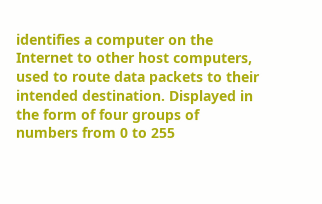identifies a computer on the Internet to other host computers, used to route data packets to their intended destination. Displayed in the form of four groups of numbers from 0 to 255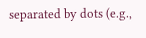separated by dots (e.g.,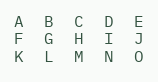A  B  C  D  E  F  G  H  I  J  K  L  M  N  O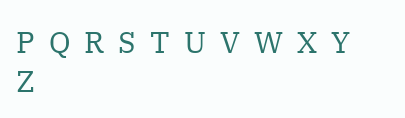P  Q  R  S  T  U  V  W  X  Y  Z